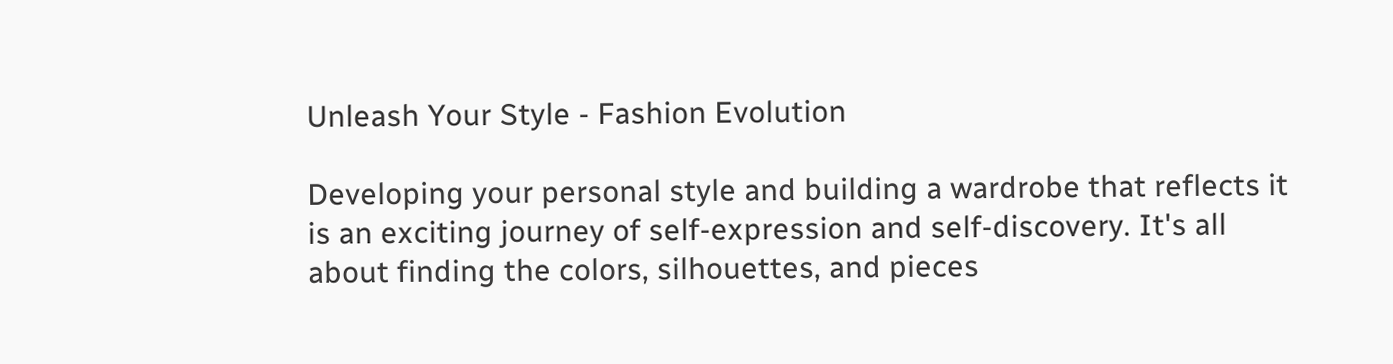Unleash Your Style - Fashion Evolution

Developing your personal style and building a wardrobe that reflects it is an exciting journey of self-expression and self-discovery. It's all about finding the colors, silhouettes, and pieces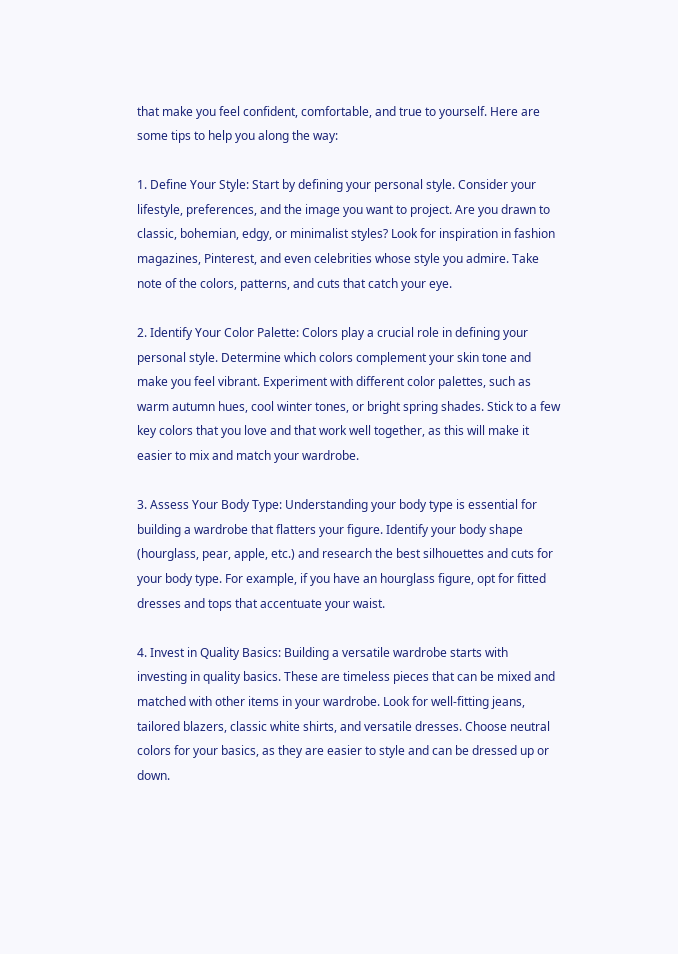that make you feel confident, comfortable, and true to yourself. Here are some tips to help you along the way:

1. Define Your Style: Start by defining your personal style. Consider your lifestyle, preferences, and the image you want to project. Are you drawn to classic, bohemian, edgy, or minimalist styles? Look for inspiration in fashion magazines, Pinterest, and even celebrities whose style you admire. Take note of the colors, patterns, and cuts that catch your eye.

2. Identify Your Color Palette: Colors play a crucial role in defining your personal style. Determine which colors complement your skin tone and make you feel vibrant. Experiment with different color palettes, such as warm autumn hues, cool winter tones, or bright spring shades. Stick to a few key colors that you love and that work well together, as this will make it easier to mix and match your wardrobe.

3. Assess Your Body Type: Understanding your body type is essential for building a wardrobe that flatters your figure. Identify your body shape (hourglass, pear, apple, etc.) and research the best silhouettes and cuts for your body type. For example, if you have an hourglass figure, opt for fitted dresses and tops that accentuate your waist.

4. Invest in Quality Basics: Building a versatile wardrobe starts with investing in quality basics. These are timeless pieces that can be mixed and matched with other items in your wardrobe. Look for well-fitting jeans, tailored blazers, classic white shirts, and versatile dresses. Choose neutral colors for your basics, as they are easier to style and can be dressed up or down.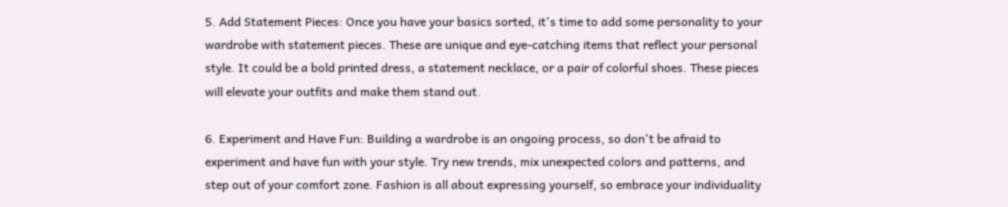5. Add Statement Pieces: Once you have your basics sorted, it's time to add some personality to your wardrobe with statement pieces. These are unique and eye-catching items that reflect your personal style. It could be a bold printed dress, a statement necklace, or a pair of colorful shoes. These pieces will elevate your outfits and make them stand out.

6. Experiment and Have Fun: Building a wardrobe is an ongoing process, so don't be afraid to experiment and have fun with your style. Try new trends, mix unexpected colors and patterns, and step out of your comfort zone. Fashion is all about expressing yourself, so embrace your individuality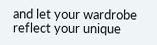and let your wardrobe reflect your unique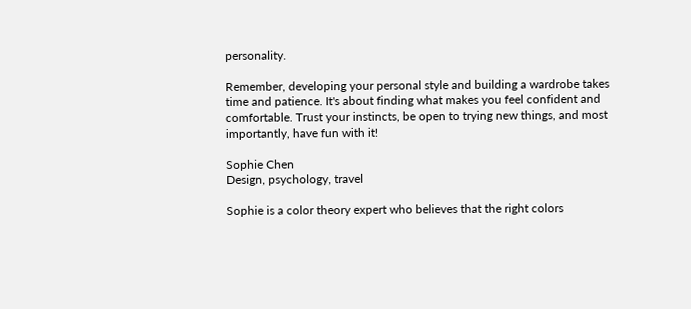personality.

Remember, developing your personal style and building a wardrobe takes time and patience. It's about finding what makes you feel confident and comfortable. Trust your instincts, be open to trying new things, and most importantly, have fun with it!

Sophie Chen
Design, psychology, travel

Sophie is a color theory expert who believes that the right colors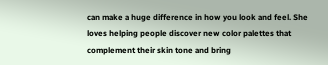can make a huge difference in how you look and feel. She loves helping people discover new color palettes that complement their skin tone and bring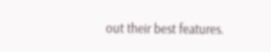out their best features.